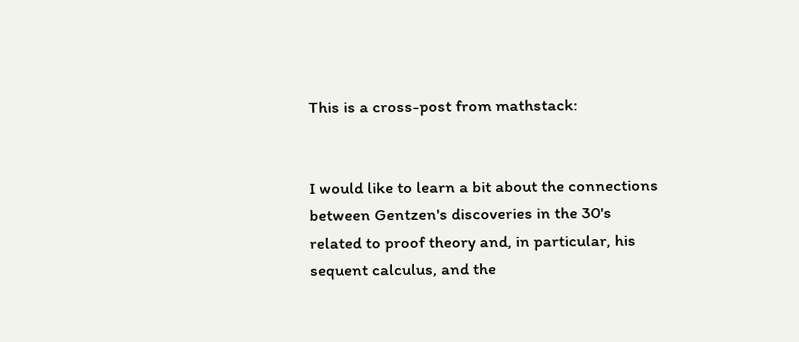This is a cross-post from mathstack:


I would like to learn a bit about the connections between Gentzen's discoveries in the 30's related to proof theory and, in particular, his sequent calculus, and the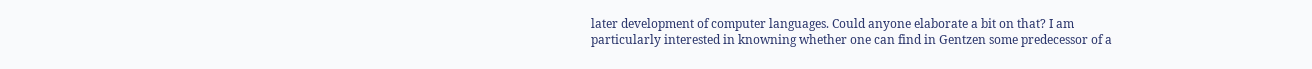later development of computer languages. Could anyone elaborate a bit on that? I am particularly interested in knowning whether one can find in Gentzen some predecessor of a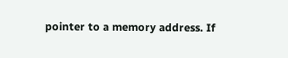pointer to a memory address. If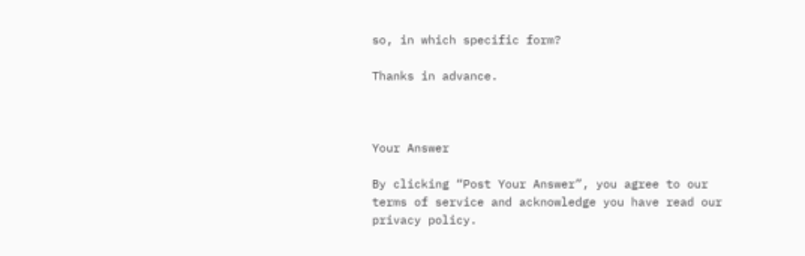so, in which specific form?

Thanks in advance.



Your Answer

By clicking “Post Your Answer”, you agree to our terms of service and acknowledge you have read our privacy policy.